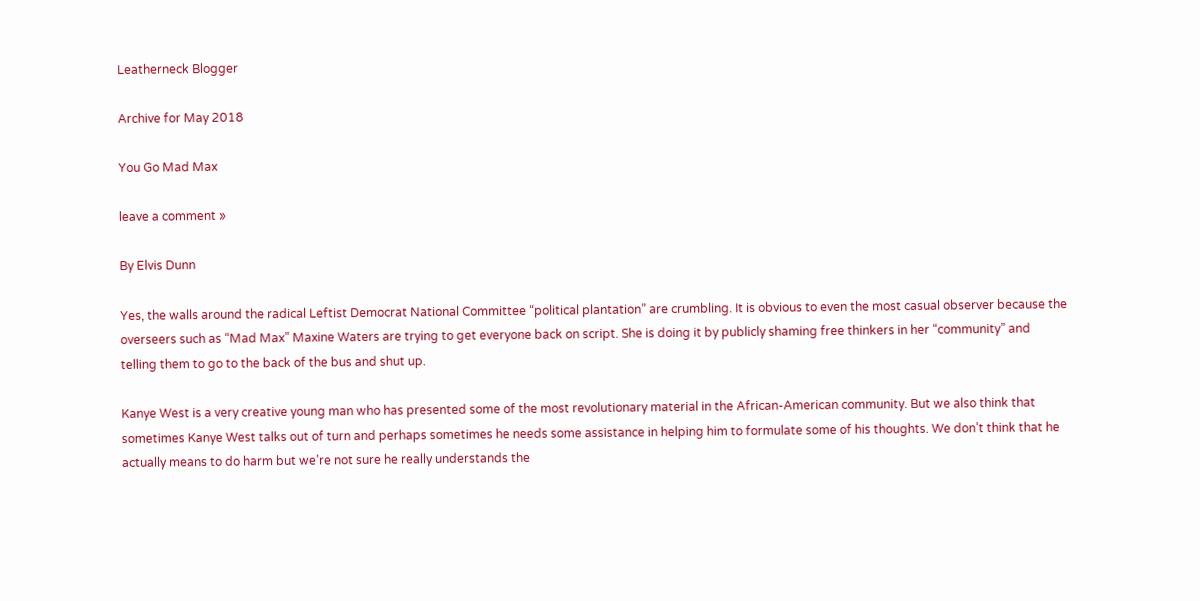Leatherneck Blogger

Archive for May 2018

You Go Mad Max

leave a comment »

By Elvis Dunn

Yes, the walls around the radical Leftist Democrat National Committee “political plantation” are crumbling. It is obvious to even the most casual observer because the overseers such as “Mad Max” Maxine Waters are trying to get everyone back on script. She is doing it by publicly shaming free thinkers in her “community” and telling them to go to the back of the bus and shut up.

Kanye West is a very creative young man who has presented some of the most revolutionary material in the African-American community. But we also think that sometimes Kanye West talks out of turn and perhaps sometimes he needs some assistance in helping him to formulate some of his thoughts. We don’t think that he actually means to do harm but we’re not sure he really understands the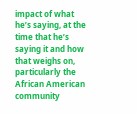impact of what he’s saying, at the time that he’s saying it and how that weighs on, particularly the African American community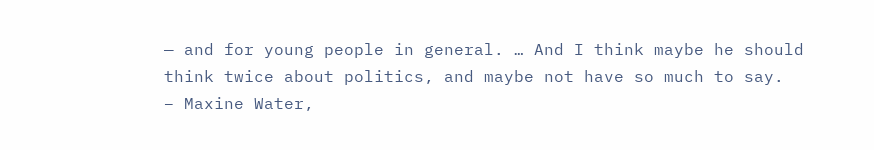— and for young people in general. … And I think maybe he should think twice about politics, and maybe not have so much to say.
– Maxine Water,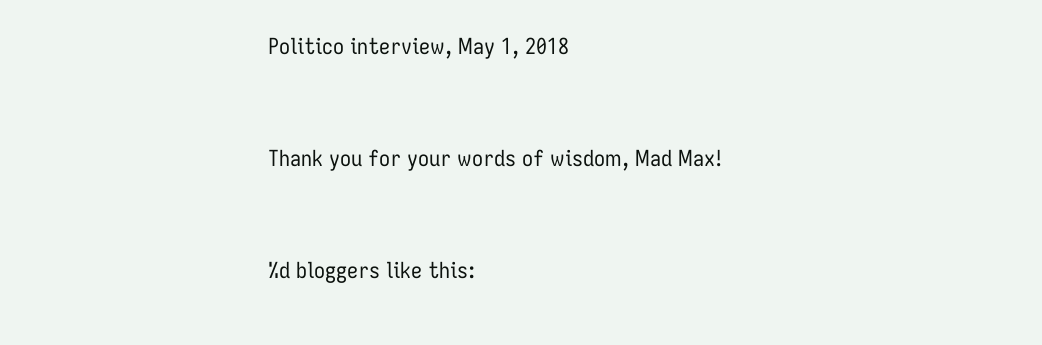Politico interview, May 1, 2018


Thank you for your words of wisdom, Mad Max!


%d bloggers like this: